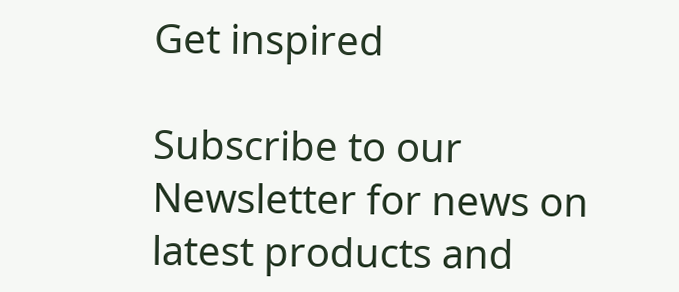Get inspired

Subscribe to our Newsletter for news on latest products and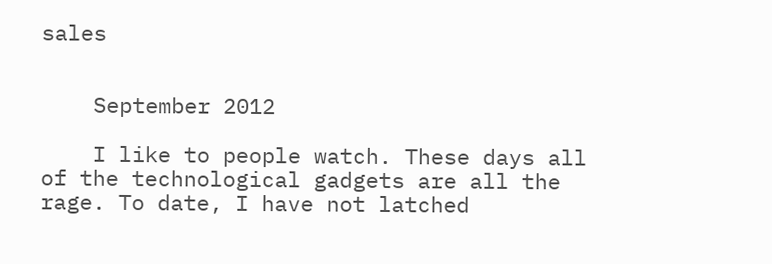sales


    September 2012

    I like to people watch. These days all of the technological gadgets are all the rage. To date, I have not latched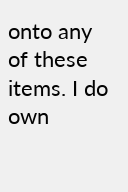onto any of these items. I do own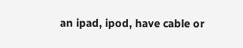an ipad, ipod, have cable or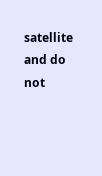satellite and do not